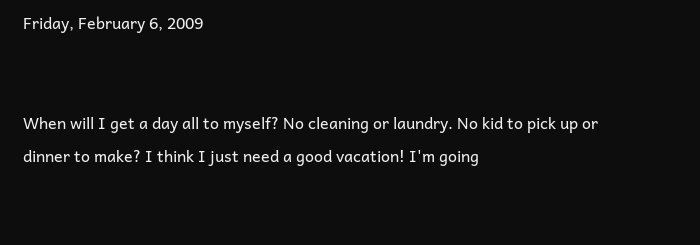Friday, February 6, 2009


When will I get a day all to myself? No cleaning or laundry. No kid to pick up or dinner to make? I think I just need a good vacation! I'm going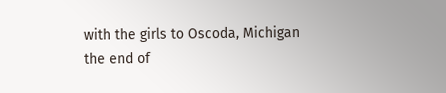with the girls to Oscoda, Michigan the end of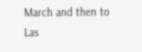March and then to Las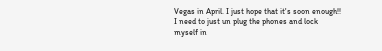Vegas in April. I just hope that it's soon enough!!
I need to just un plug the phones and lock myself in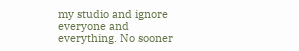my studio and ignore everyone and everything. No sooner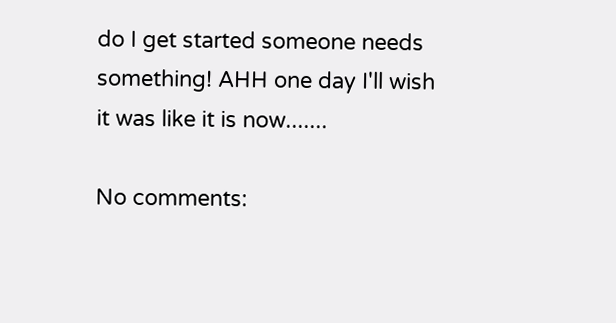do I get started someone needs something! AHH one day I'll wish it was like it is now.......

No comments: